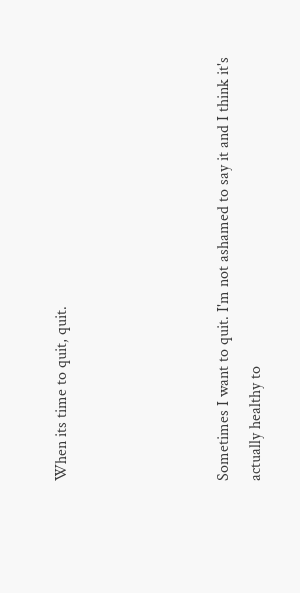When its time to quit, quit.




Sometimes I want to quit. I'm not ashamed to say it and I think it's actually healthy to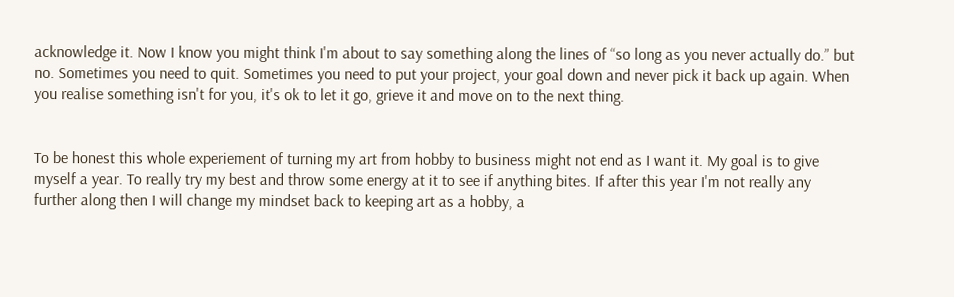acknowledge it. Now I know you might think I'm about to say something along the lines of “so long as you never actually do.” but no. Sometimes you need to quit. Sometimes you need to put your project, your goal down and never pick it back up again. When you realise something isn't for you, it's ok to let it go, grieve it and move on to the next thing.


To be honest this whole experiement of turning my art from hobby to business might not end as I want it. My goal is to give myself a year. To really try my best and throw some energy at it to see if anything bites. If after this year I'm not really any further along then I will change my mindset back to keeping art as a hobby, a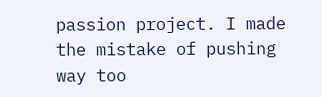passion project. I made the mistake of pushing way too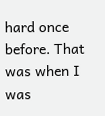hard once before. That was when I was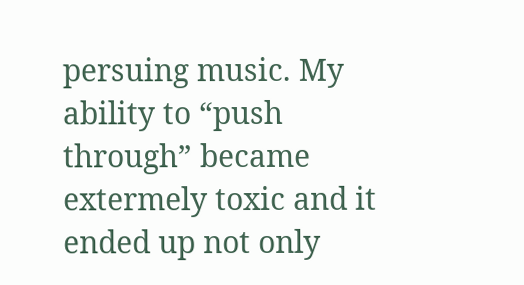persuing music. My ability to “push through” became extermely toxic and it ended up not only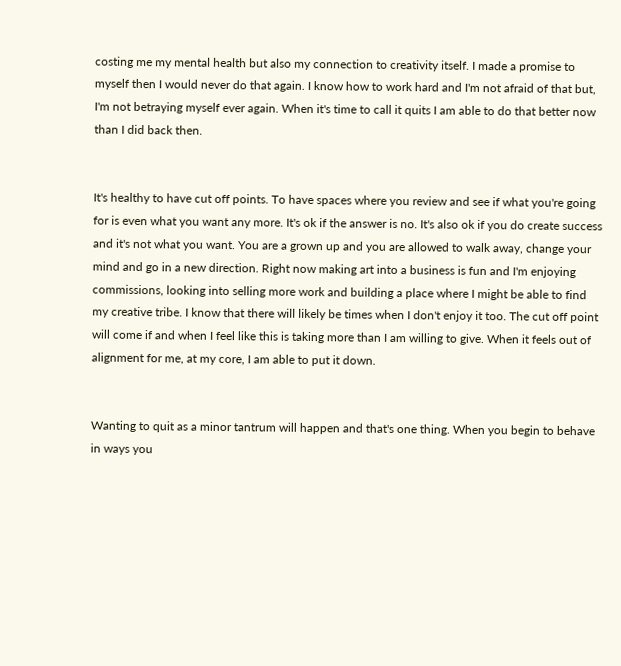costing me my mental health but also my connection to creativity itself. I made a promise to myself then I would never do that again. I know how to work hard and I'm not afraid of that but, I'm not betraying myself ever again. When it's time to call it quits I am able to do that better now than I did back then.


It's healthy to have cut off points. To have spaces where you review and see if what you're going for is even what you want any more. It's ok if the answer is no. It's also ok if you do create success and it's not what you want. You are a grown up and you are allowed to walk away, change your mind and go in a new direction. Right now making art into a business is fun and I'm enjoying commissions, looking into selling more work and building a place where I might be able to find my creative tribe. I know that there will likely be times when I don't enjoy it too. The cut off point will come if and when I feel like this is taking more than I am willing to give. When it feels out of alignment for me, at my core, I am able to put it down.


Wanting to quit as a minor tantrum will happen and that's one thing. When you begin to behave in ways you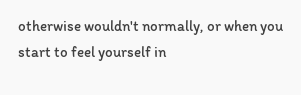otherwise wouldn't normally, or when you start to feel yourself in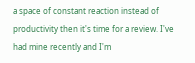a space of constant reaction instead of productivity then it's time for a review. I've had mine recently and I'm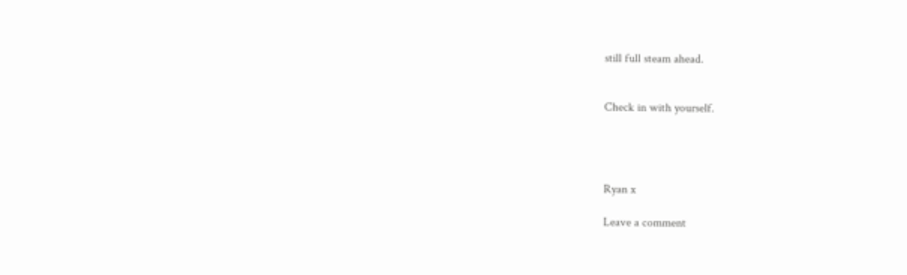still full steam ahead.


Check in with yourself.




Ryan x

Leave a comment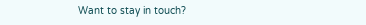Want to stay in touch?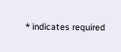* indicates required